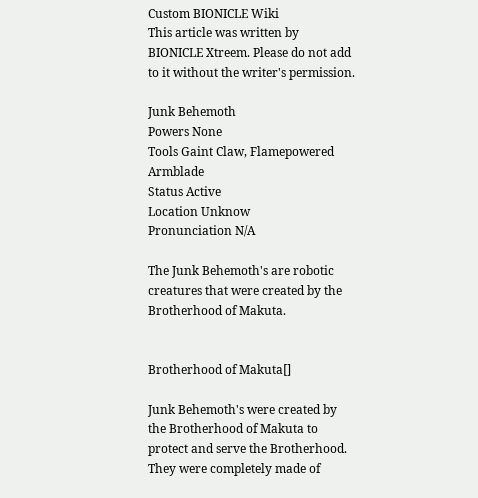Custom BIONICLE Wiki
This article was written by BIONICLE Xtreem. Please do not add to it without the writer's permission.

Junk Behemoth
Powers None
Tools Gaint Claw, Flamepowered Armblade
Status Active
Location Unknow
Pronunciation N/A

The Junk Behemoth's are robotic creatures that were created by the Brotherhood of Makuta.


Brotherhood of Makuta[]

Junk Behemoth's were created by the Brotherhood of Makuta to protect and serve the Brotherhood. They were completely made of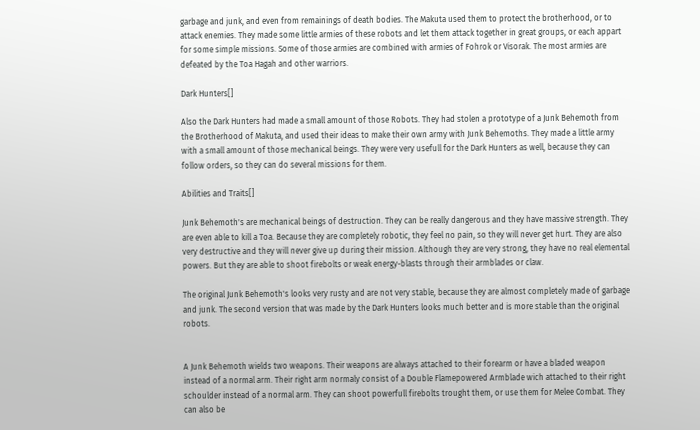garbage and junk, and even from remainings of death bodies. The Makuta used them to protect the brotherhood, or to attack enemies. They made some little armies of these robots and let them attack together in great groups, or each appart for some simple missions. Some of those armies are combined with armies of Fohrok or Visorak. The most armies are defeated by the Toa Hagah and other warriors.

Dark Hunters[]

Also the Dark Hunters had made a small amount of those Robots. They had stolen a prototype of a Junk Behemoth from the Brotherhood of Makuta, and used their ideas to make their own army with Junk Behemoths. They made a little army with a small amount of those mechanical beings. They were very usefull for the Dark Hunters as well, because they can follow orders, so they can do several missions for them.

Abilities and Traits[]

Junk Behemoth's are mechanical beings of destruction. They can be really dangerous and they have massive strength. They are even able to kill a Toa. Because they are completely robotic, they feel no pain, so they will never get hurt. They are also very destructive and they will never give up during their mission. Although they are very strong, they have no real elemental powers. But they are able to shoot firebolts or weak energy-blasts through their armblades or claw.

The original Junk Behemoth's looks very rusty and are not very stable, because they are almost completely made of garbage and junk. The second version that was made by the Dark Hunters looks much better and is more stable than the original robots.


A Junk Behemoth wields two weapons. Their weapons are always attached to their forearm or have a bladed weapon instead of a normal arm. Their right arm normaly consist of a Double Flamepowered Armblade wich attached to their right schoulder instead of a normal arm. They can shoot powerfull firebolts trought them, or use them for Melee Combat. They can also be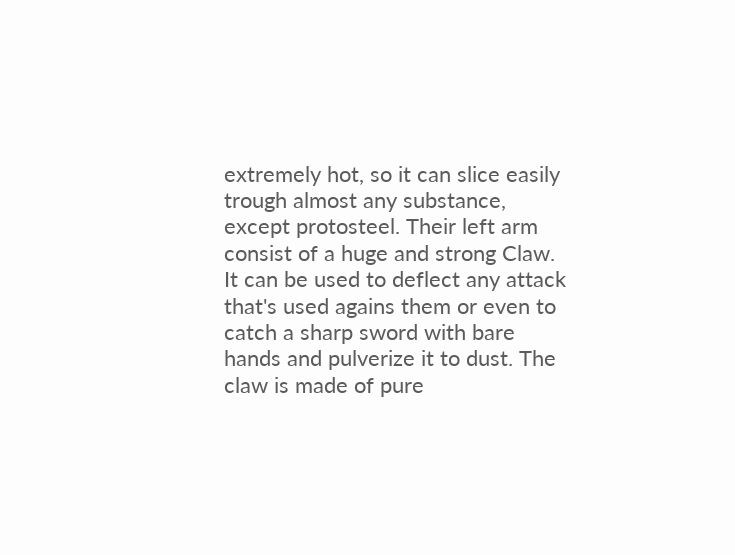extremely hot, so it can slice easily trough almost any substance, except protosteel. Their left arm consist of a huge and strong Claw. It can be used to deflect any attack that's used agains them or even to catch a sharp sword with bare hands and pulverize it to dust. The claw is made of pure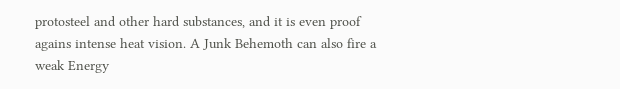protosteel and other hard substances, and it is even proof agains intense heat vision. A Junk Behemoth can also fire a weak Energy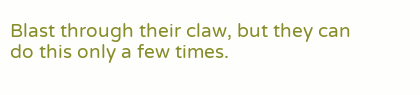Blast through their claw, but they can do this only a few times.